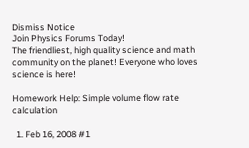Dismiss Notice
Join Physics Forums Today!
The friendliest, high quality science and math community on the planet! Everyone who loves science is here!

Homework Help: Simple volume flow rate calculation

  1. Feb 16, 2008 #1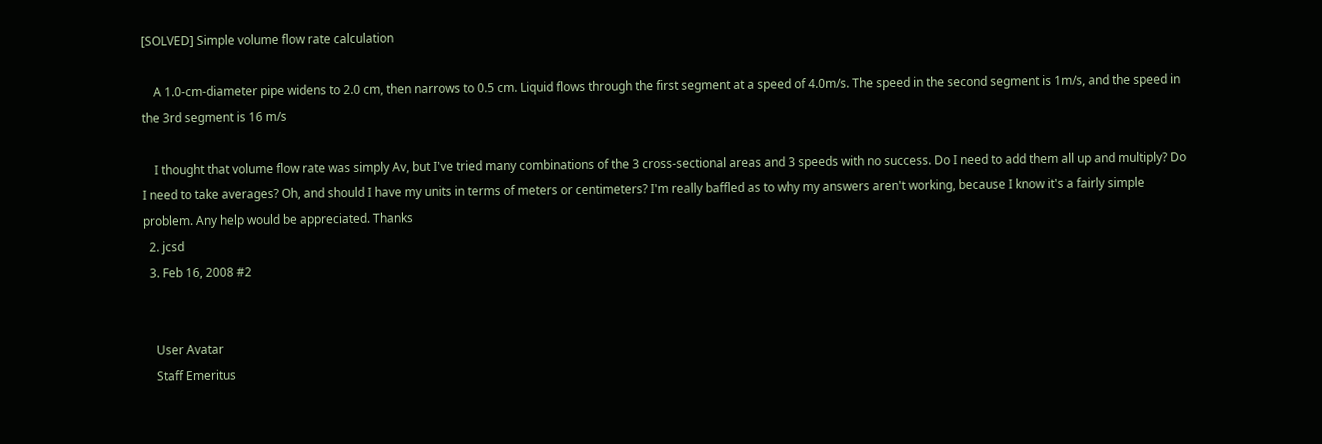[SOLVED] Simple volume flow rate calculation

    A 1.0-cm-diameter pipe widens to 2.0 cm, then narrows to 0.5 cm. Liquid flows through the first segment at a speed of 4.0m/s. The speed in the second segment is 1m/s, and the speed in the 3rd segment is 16 m/s

    I thought that volume flow rate was simply Av, but I've tried many combinations of the 3 cross-sectional areas and 3 speeds with no success. Do I need to add them all up and multiply? Do I need to take averages? Oh, and should I have my units in terms of meters or centimeters? I'm really baffled as to why my answers aren't working, because I know it's a fairly simple problem. Any help would be appreciated. Thanks
  2. jcsd
  3. Feb 16, 2008 #2


    User Avatar
    Staff Emeritus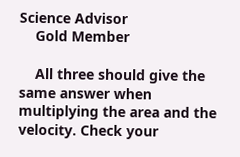Science Advisor
    Gold Member

    All three should give the same answer when multiplying the area and the velocity. Check your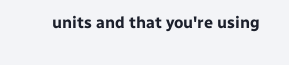units and that you're using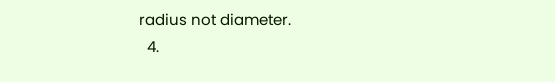radius not diameter.
  4.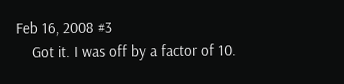Feb 16, 2008 #3
    Got it. I was off by a factor of 10.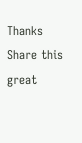Thanks
Share this great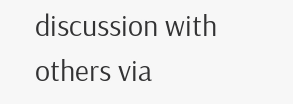discussion with others via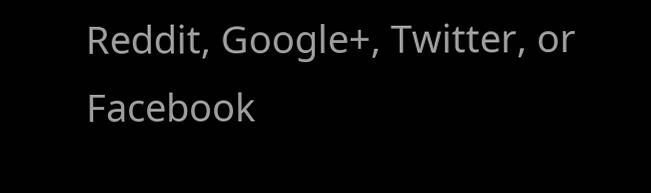Reddit, Google+, Twitter, or Facebook